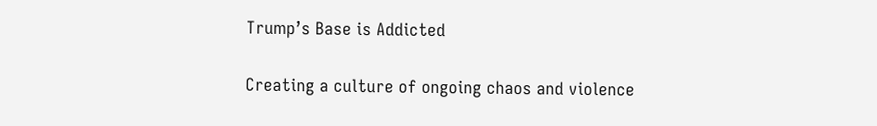Trump’s Base is Addicted

Creating a culture of ongoing chaos and violence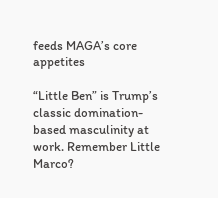feeds MAGA’s core appetites

“Little Ben” is Trump’s classic domination-based masculinity at work. Remember Little Marco?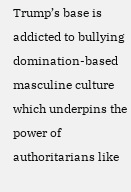Trump’s base is addicted to bullying domination-based masculine culture which underpins the power of authoritarians like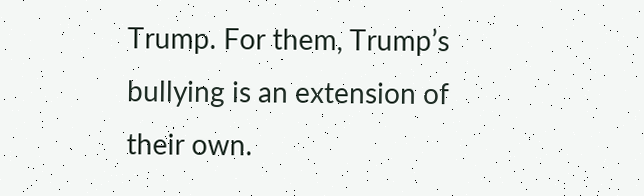Trump. For them, Trump’s bullying is an extension of their own.